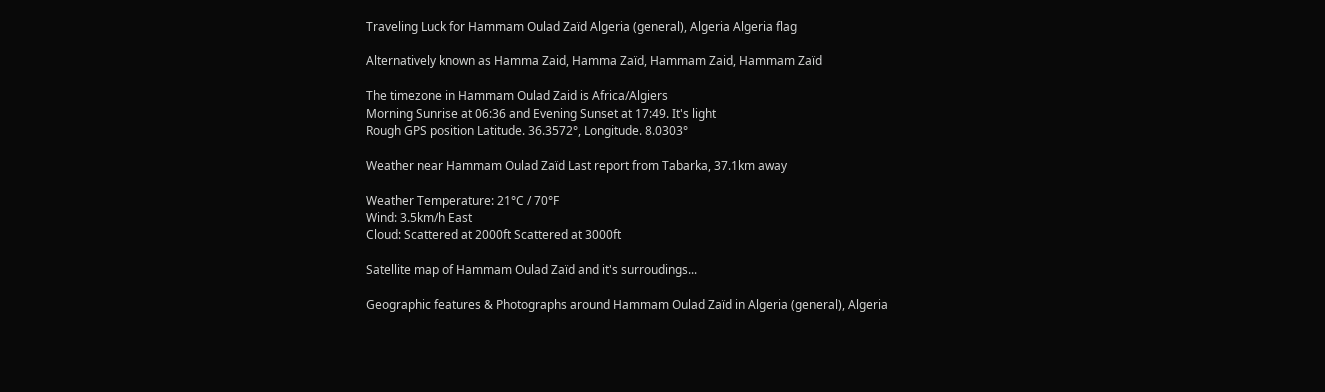Traveling Luck for Hammam Oulad Zaïd Algeria (general), Algeria Algeria flag

Alternatively known as Hamma Zaid, Hamma Zaïd, Hammam Zaid, Hammam Zaïd

The timezone in Hammam Oulad Zaid is Africa/Algiers
Morning Sunrise at 06:36 and Evening Sunset at 17:49. It's light
Rough GPS position Latitude. 36.3572°, Longitude. 8.0303°

Weather near Hammam Oulad Zaïd Last report from Tabarka, 37.1km away

Weather Temperature: 21°C / 70°F
Wind: 3.5km/h East
Cloud: Scattered at 2000ft Scattered at 3000ft

Satellite map of Hammam Oulad Zaïd and it's surroudings...

Geographic features & Photographs around Hammam Oulad Zaïd in Algeria (general), Algeria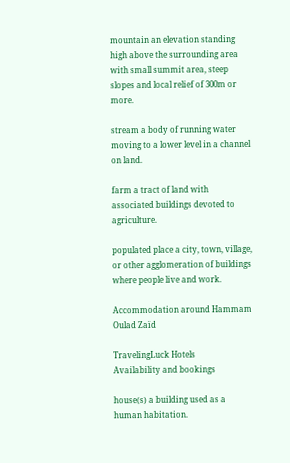mountain an elevation standing high above the surrounding area with small summit area, steep slopes and local relief of 300m or more.

stream a body of running water moving to a lower level in a channel on land.

farm a tract of land with associated buildings devoted to agriculture.

populated place a city, town, village, or other agglomeration of buildings where people live and work.

Accommodation around Hammam Oulad Zaïd

TravelingLuck Hotels
Availability and bookings

house(s) a building used as a human habitation.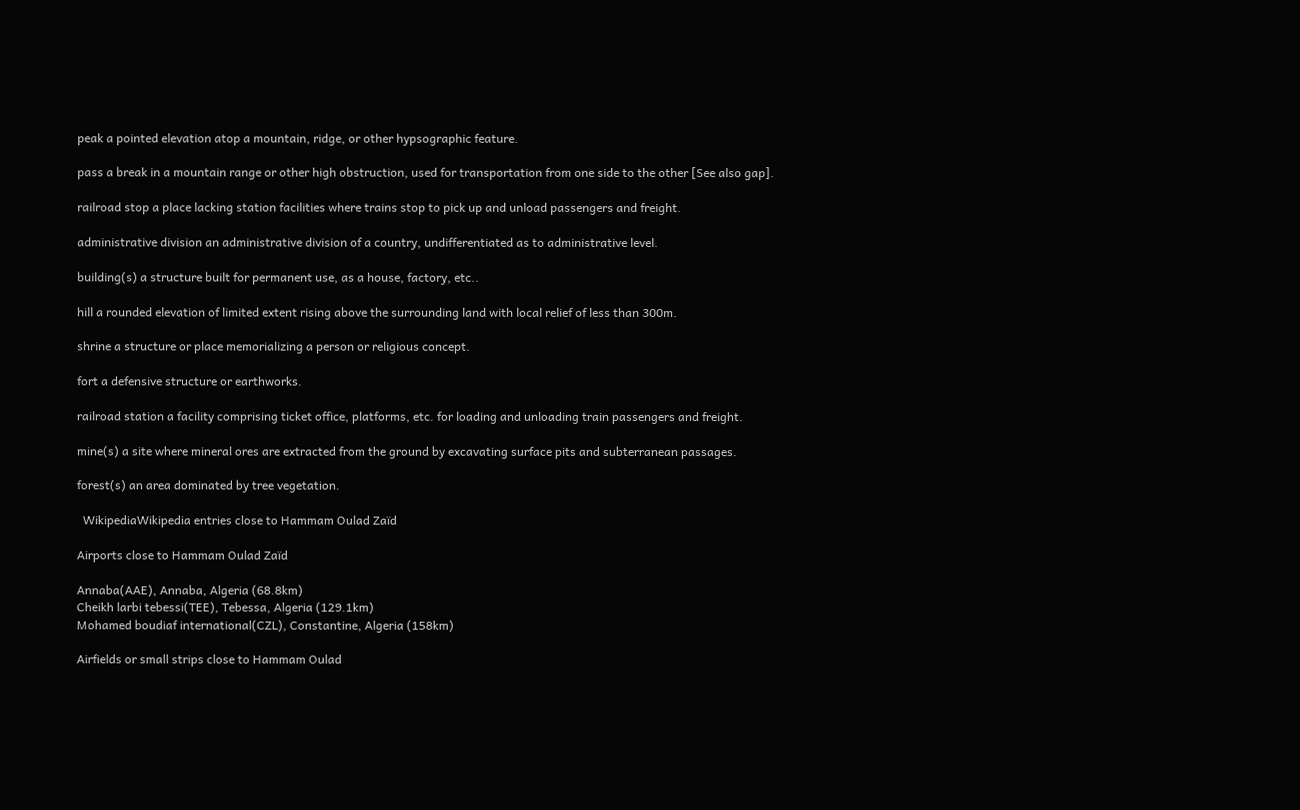peak a pointed elevation atop a mountain, ridge, or other hypsographic feature.

pass a break in a mountain range or other high obstruction, used for transportation from one side to the other [See also gap].

railroad stop a place lacking station facilities where trains stop to pick up and unload passengers and freight.

administrative division an administrative division of a country, undifferentiated as to administrative level.

building(s) a structure built for permanent use, as a house, factory, etc..

hill a rounded elevation of limited extent rising above the surrounding land with local relief of less than 300m.

shrine a structure or place memorializing a person or religious concept.

fort a defensive structure or earthworks.

railroad station a facility comprising ticket office, platforms, etc. for loading and unloading train passengers and freight.

mine(s) a site where mineral ores are extracted from the ground by excavating surface pits and subterranean passages.

forest(s) an area dominated by tree vegetation.

  WikipediaWikipedia entries close to Hammam Oulad Zaïd

Airports close to Hammam Oulad Zaïd

Annaba(AAE), Annaba, Algeria (68.8km)
Cheikh larbi tebessi(TEE), Tebessa, Algeria (129.1km)
Mohamed boudiaf international(CZL), Constantine, Algeria (158km)

Airfields or small strips close to Hammam Oulad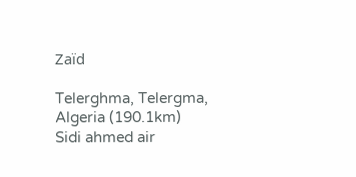Zaïd

Telerghma, Telergma, Algeria (190.1km)
Sidi ahmed air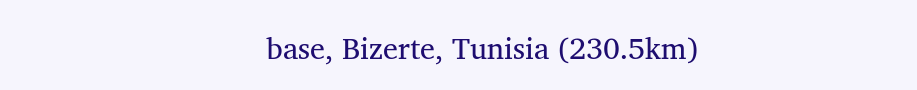base, Bizerte, Tunisia (230.5km)